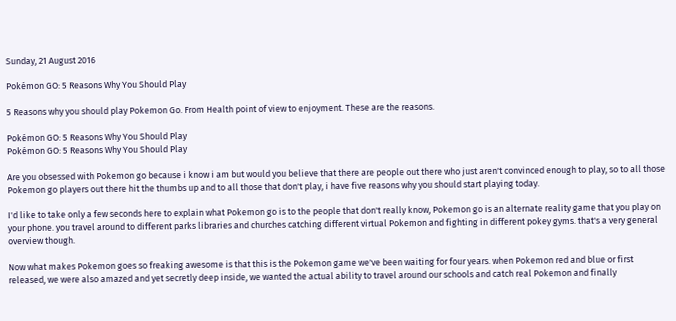Sunday, 21 August 2016

Pokémon GO: 5 Reasons Why You Should Play

5 Reasons why you should play Pokemon Go. From Health point of view to enjoyment. These are the reasons.

Pokémon GO: 5 Reasons Why You Should Play
Pokémon GO: 5 Reasons Why You Should Play

Are you obsessed with Pokemon go because i know i am but would you believe that there are people out there who just aren't convinced enough to play, so to all those Pokemon go players out there hit the thumbs up and to all those that don't play, i have five reasons why you should start playing today.

I'd like to take only a few seconds here to explain what Pokemon go is to the people that don't really know, Pokemon go is an alternate reality game that you play on your phone. you travel around to different parks libraries and churches catching different virtual Pokemon and fighting in different pokey gyms. that's a very general overview though.

Now what makes Pokemon goes so freaking awesome is that this is the Pokemon game we've been waiting for four years. when Pokemon red and blue or first released, we were also amazed and yet secretly deep inside, we wanted the actual ability to travel around our schools and catch real Pokemon and finally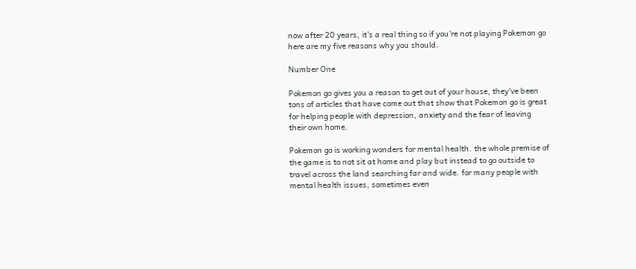now after 20 years, it's a real thing so if you're not playing Pokemon go here are my five reasons why you should.

Number One

Pokemon go gives you a reason to get out of your house, they've been tons of articles that have come out that show that Pokemon go is great for helping people with depression, anxiety and the fear of leaving their own home.

Pokemon go is working wonders for mental health. the whole premise of the game is to not sit at home and play but instead to go outside to travel across the land searching far and wide. for many people with mental health issues, sometimes even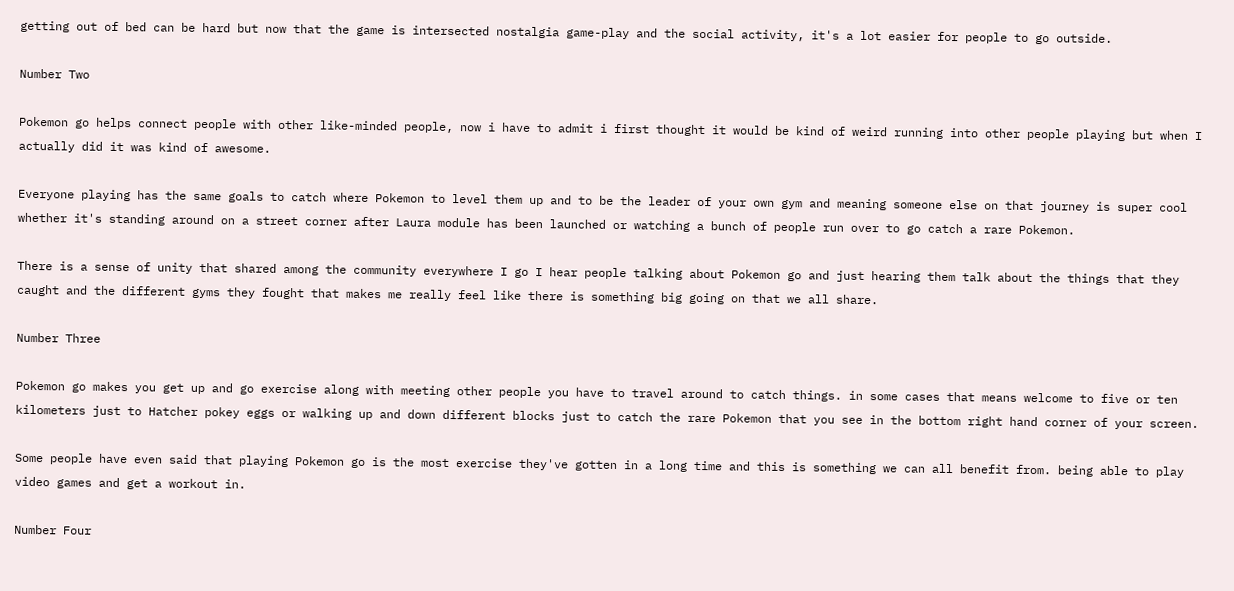getting out of bed can be hard but now that the game is intersected nostalgia game-play and the social activity, it's a lot easier for people to go outside.

Number Two

Pokemon go helps connect people with other like-minded people, now i have to admit i first thought it would be kind of weird running into other people playing but when I actually did it was kind of awesome.

Everyone playing has the same goals to catch where Pokemon to level them up and to be the leader of your own gym and meaning someone else on that journey is super cool whether it's standing around on a street corner after Laura module has been launched or watching a bunch of people run over to go catch a rare Pokemon.

There is a sense of unity that shared among the community everywhere I go I hear people talking about Pokemon go and just hearing them talk about the things that they caught and the different gyms they fought that makes me really feel like there is something big going on that we all share.

Number Three

Pokemon go makes you get up and go exercise along with meeting other people you have to travel around to catch things. in some cases that means welcome to five or ten kilometers just to Hatcher pokey eggs or walking up and down different blocks just to catch the rare Pokemon that you see in the bottom right hand corner of your screen.

Some people have even said that playing Pokemon go is the most exercise they've gotten in a long time and this is something we can all benefit from. being able to play video games and get a workout in.

Number Four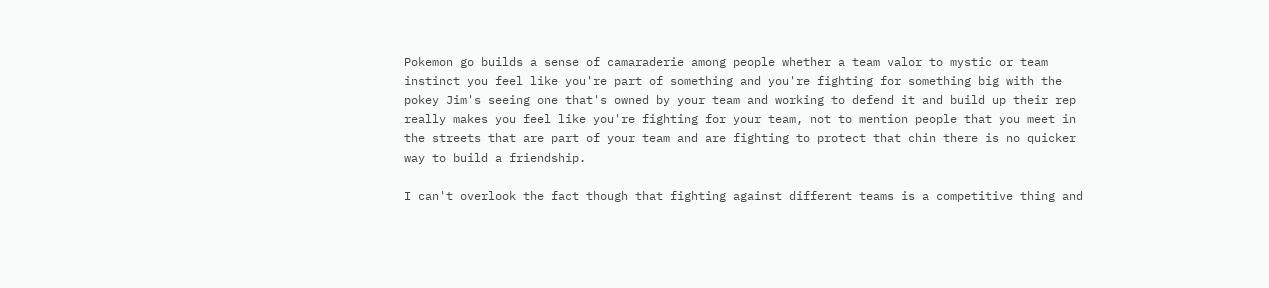Pokemon go builds a sense of camaraderie among people whether a team valor to mystic or team instinct you feel like you're part of something and you're fighting for something big with the pokey Jim's seeing one that's owned by your team and working to defend it and build up their rep really makes you feel like you're fighting for your team, not to mention people that you meet in the streets that are part of your team and are fighting to protect that chin there is no quicker way to build a friendship.

I can't overlook the fact though that fighting against different teams is a competitive thing and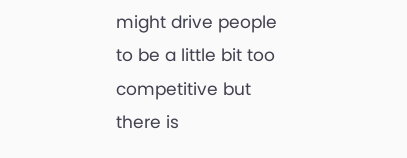might drive people to be a little bit too competitive but there is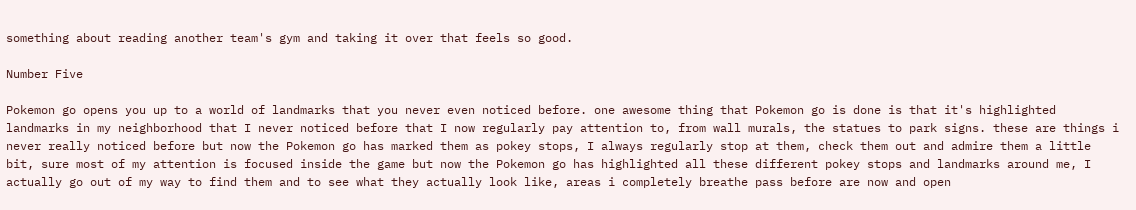something about reading another team's gym and taking it over that feels so good.

Number Five

Pokemon go opens you up to a world of landmarks that you never even noticed before. one awesome thing that Pokemon go is done is that it's highlighted landmarks in my neighborhood that I never noticed before that I now regularly pay attention to, from wall murals, the statues to park signs. these are things i never really noticed before but now the Pokemon go has marked them as pokey stops, I always regularly stop at them, check them out and admire them a little bit, sure most of my attention is focused inside the game but now the Pokemon go has highlighted all these different pokey stops and landmarks around me, I actually go out of my way to find them and to see what they actually look like, areas i completely breathe pass before are now and open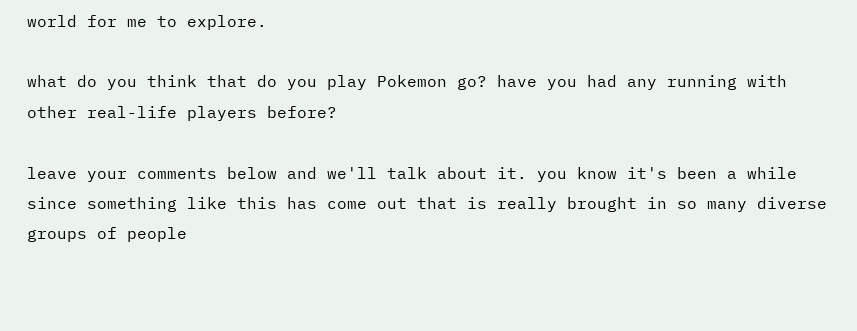world for me to explore.

what do you think that do you play Pokemon go? have you had any running with other real-life players before?

leave your comments below and we'll talk about it. you know it's been a while since something like this has come out that is really brought in so many diverse groups of people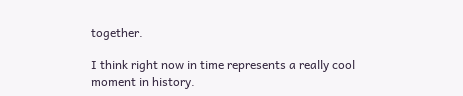together.

I think right now in time represents a really cool moment in history.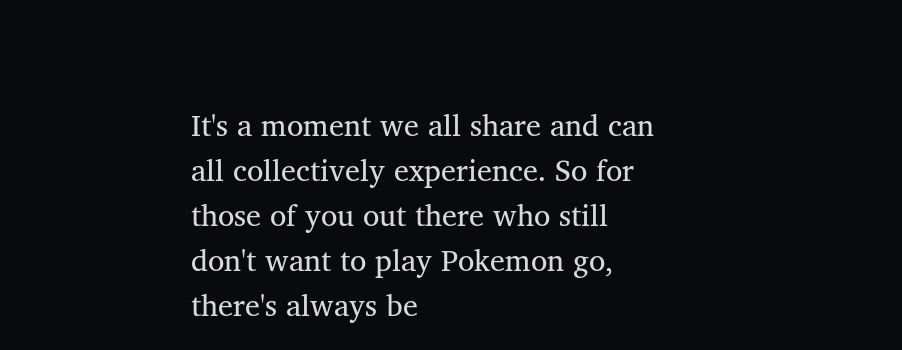It's a moment we all share and can all collectively experience. So for those of you out there who still don't want to play Pokemon go, there's always be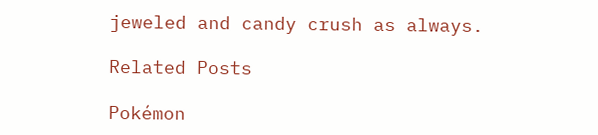jeweled and candy crush as always.

Related Posts

Pokémon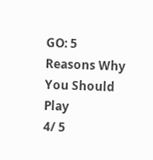GO: 5 Reasons Why You Should Play
4/ 5